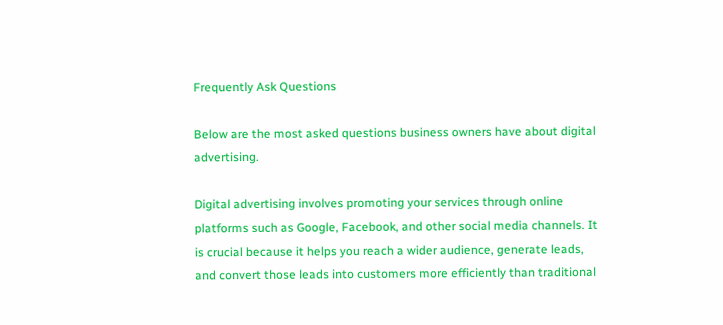Frequently Ask Questions

Below are the most asked questions business owners have about digital advertising.

Digital advertising involves promoting your services through online platforms such as Google, Facebook, and other social media channels. It is crucial because it helps you reach a wider audience, generate leads, and convert those leads into customers more efficiently than traditional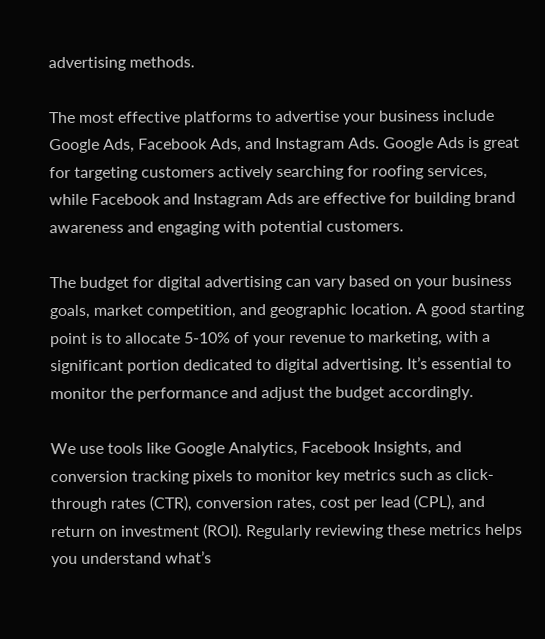advertising methods.

The most effective platforms to advertise your business include Google Ads, Facebook Ads, and Instagram Ads. Google Ads is great for targeting customers actively searching for roofing services, while Facebook and Instagram Ads are effective for building brand awareness and engaging with potential customers.

The budget for digital advertising can vary based on your business goals, market competition, and geographic location. A good starting point is to allocate 5-10% of your revenue to marketing, with a significant portion dedicated to digital advertising. It’s essential to monitor the performance and adjust the budget accordingly.

We use tools like Google Analytics, Facebook Insights, and conversion tracking pixels to monitor key metrics such as click-through rates (CTR), conversion rates, cost per lead (CPL), and return on investment (ROI). Regularly reviewing these metrics helps you understand what’s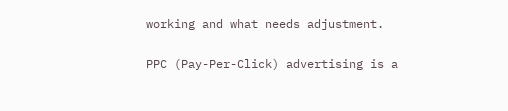working and what needs adjustment.

PPC (Pay-Per-Click) advertising is a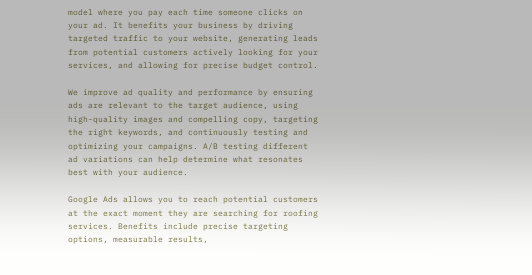model where you pay each time someone clicks on your ad. It benefits your business by driving targeted traffic to your website, generating leads from potential customers actively looking for your services, and allowing for precise budget control.

We improve ad quality and performance by ensuring ads are relevant to the target audience, using high-quality images and compelling copy, targeting the right keywords, and continuously testing and optimizing your campaigns. A/B testing different ad variations can help determine what resonates best with your audience.

Google Ads allows you to reach potential customers at the exact moment they are searching for roofing services. Benefits include precise targeting options, measurable results,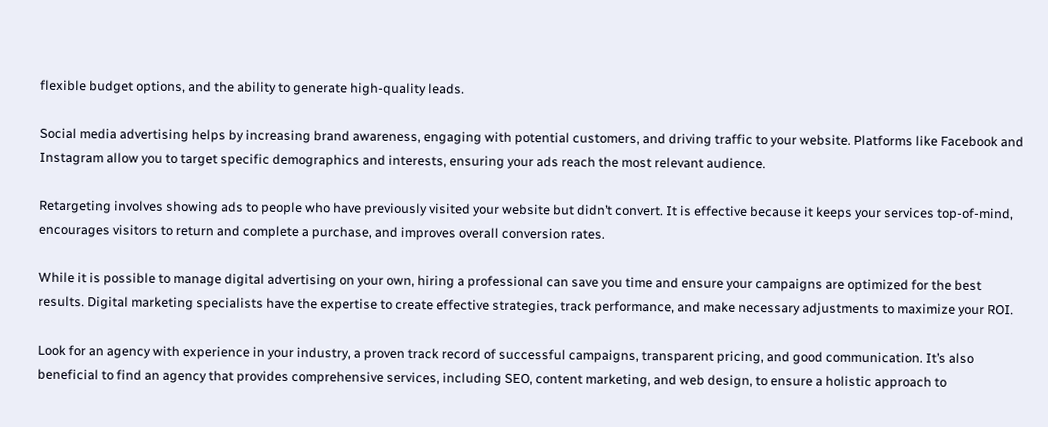flexible budget options, and the ability to generate high-quality leads.

Social media advertising helps by increasing brand awareness, engaging with potential customers, and driving traffic to your website. Platforms like Facebook and Instagram allow you to target specific demographics and interests, ensuring your ads reach the most relevant audience.

Retargeting involves showing ads to people who have previously visited your website but didn’t convert. It is effective because it keeps your services top-of-mind, encourages visitors to return and complete a purchase, and improves overall conversion rates.

While it is possible to manage digital advertising on your own, hiring a professional can save you time and ensure your campaigns are optimized for the best results. Digital marketing specialists have the expertise to create effective strategies, track performance, and make necessary adjustments to maximize your ROI.

Look for an agency with experience in your industry, a proven track record of successful campaigns, transparent pricing, and good communication. It’s also beneficial to find an agency that provides comprehensive services, including SEO, content marketing, and web design, to ensure a holistic approach to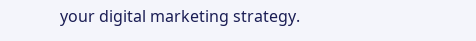your digital marketing strategy.